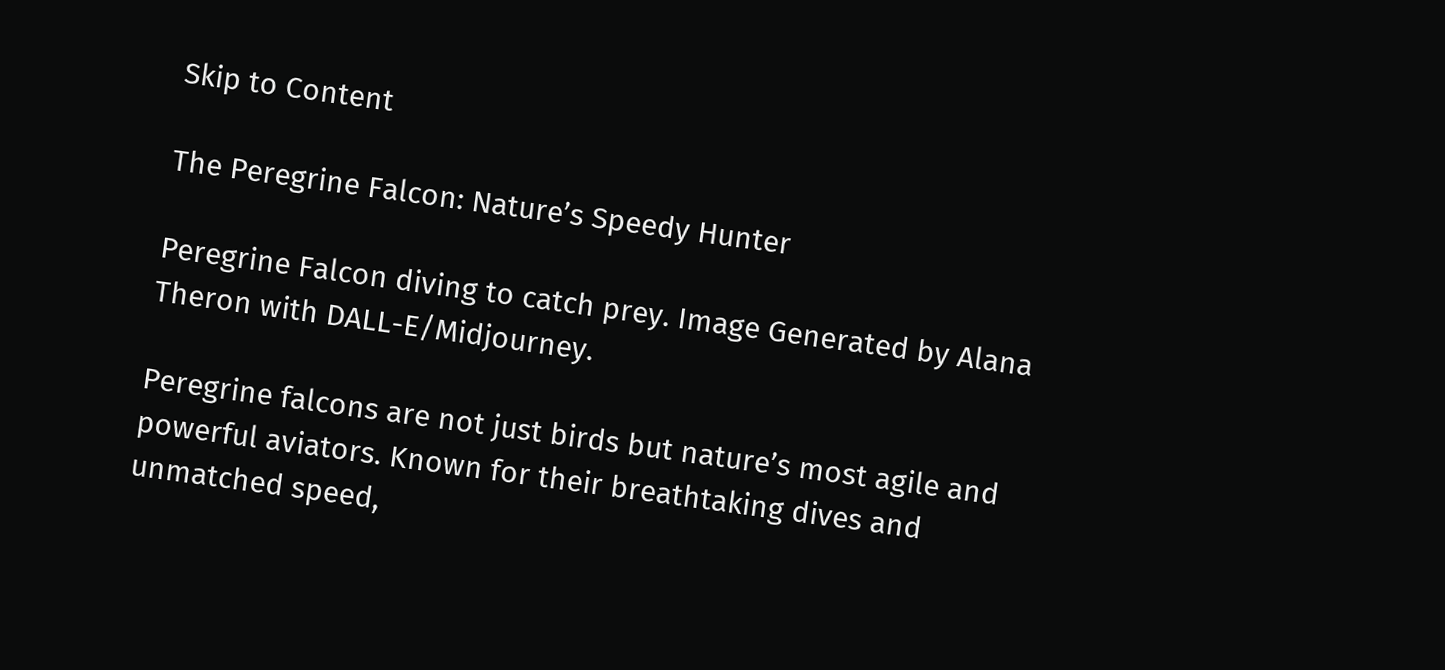Skip to Content

The Peregrine Falcon: Nature’s Speedy Hunter

Peregrine Falcon diving to catch prey. Image Generated by Alana Theron with DALL-E/Midjourney.

Peregrine falcons are not just birds but nature’s most agile and powerful aviators. Known for their breathtaking dives and unmatched speed,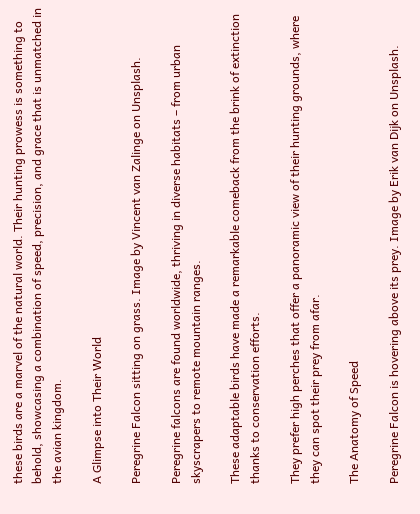these birds are a marvel of the natural world. Their hunting prowess is something to behold, showcasing a combination of speed, precision, and grace that is unmatched in the avian kingdom.

A Glimpse into Their World

Peregrine Falcon sitting on grass. Image by Vincent van Zalinge on Unsplash.

Peregrine falcons are found worldwide, thriving in diverse habitats – from urban skyscrapers to remote mountain ranges.

These adaptable birds have made a remarkable comeback from the brink of extinction thanks to conservation efforts.

They prefer high perches that offer a panoramic view of their hunting grounds, where they can spot their prey from afar.

The Anatomy of Speed

Peregrine Falcon is hovering above its prey. Image by Erik van Dijk on Unsplash.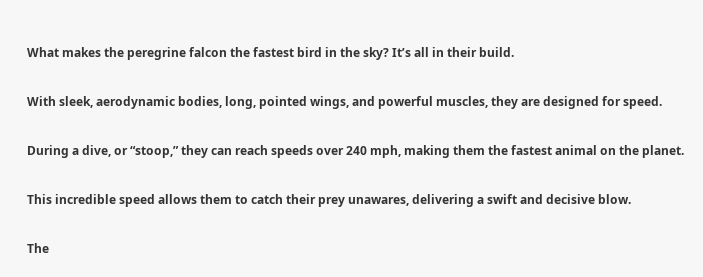What makes the peregrine falcon the fastest bird in the sky? It’s all in their build.

With sleek, aerodynamic bodies, long, pointed wings, and powerful muscles, they are designed for speed.

During a dive, or “stoop,” they can reach speeds over 240 mph, making them the fastest animal on the planet.

This incredible speed allows them to catch their prey unawares, delivering a swift and decisive blow.

The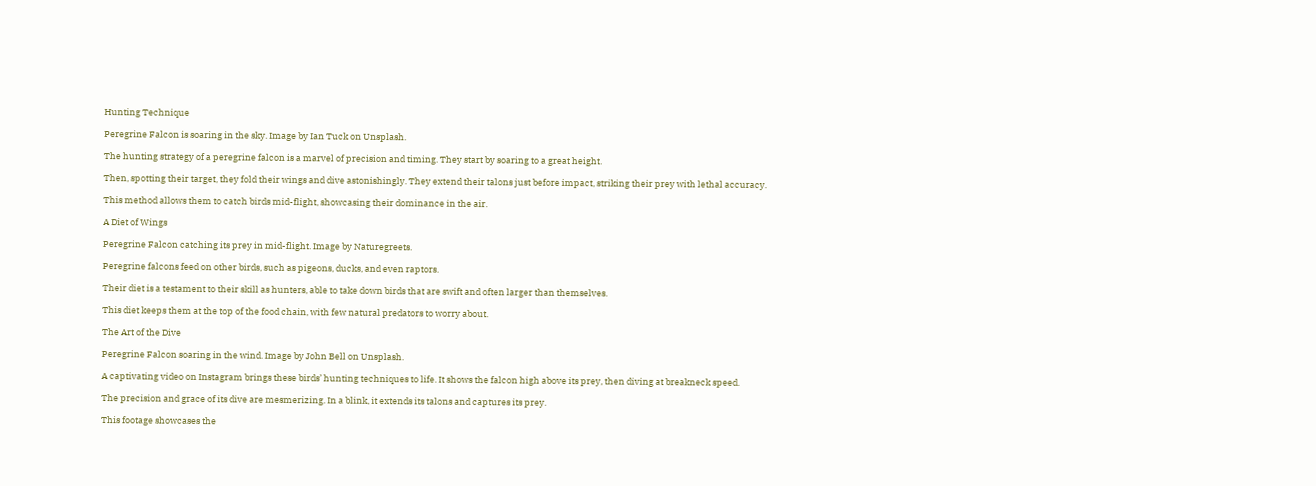Hunting Technique

Peregrine Falcon is soaring in the sky. Image by Ian Tuck on Unsplash.

The hunting strategy of a peregrine falcon is a marvel of precision and timing. They start by soaring to a great height.

Then, spotting their target, they fold their wings and dive astonishingly. They extend their talons just before impact, striking their prey with lethal accuracy.

This method allows them to catch birds mid-flight, showcasing their dominance in the air.

A Diet of Wings

Peregrine Falcon catching its prey in mid-flight. Image by Naturegreets.

Peregrine falcons feed on other birds, such as pigeons, ducks, and even raptors.

Their diet is a testament to their skill as hunters, able to take down birds that are swift and often larger than themselves.

This diet keeps them at the top of the food chain, with few natural predators to worry about.

The Art of the Dive

Peregrine Falcon soaring in the wind. Image by John Bell on Unsplash.

A captivating video on Instagram brings these birds’ hunting techniques to life. It shows the falcon high above its prey, then diving at breakneck speed.

The precision and grace of its dive are mesmerizing. In a blink, it extends its talons and captures its prey.

This footage showcases the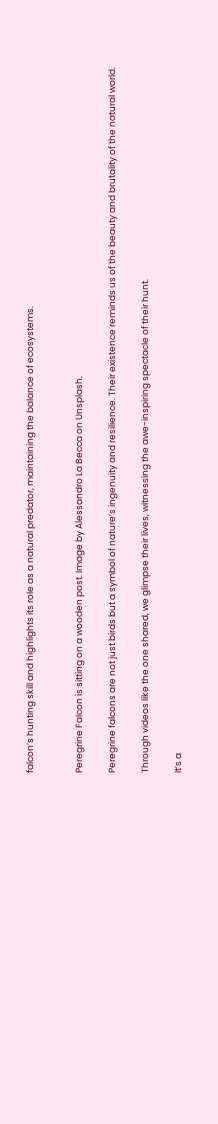falcon’s hunting skill and highlights its role as a natural predator, maintaining the balance of ecosystems.


Peregrine Falcon is sitting on a wooden post. Image by Alessandro La Becca on Unsplash.

Peregrine falcons are not just birds but a symbol of nature’s ingenuity and resilience. Their existence reminds us of the beauty and brutality of the natural world.

Through videos like the one shared, we glimpse their lives, witnessing the awe-inspiring spectacle of their hunt.

It’s a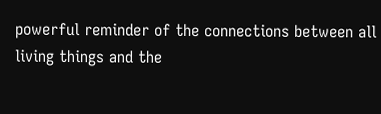powerful reminder of the connections between all living things and the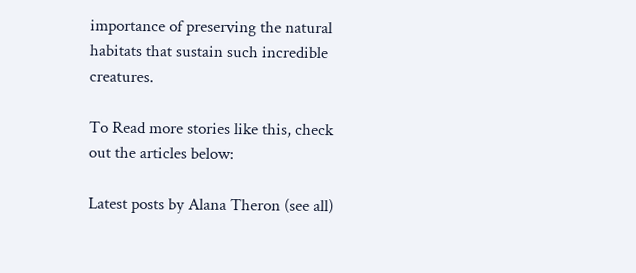importance of preserving the natural habitats that sustain such incredible creatures.

To Read more stories like this, check out the articles below:

Latest posts by Alana Theron (see all)